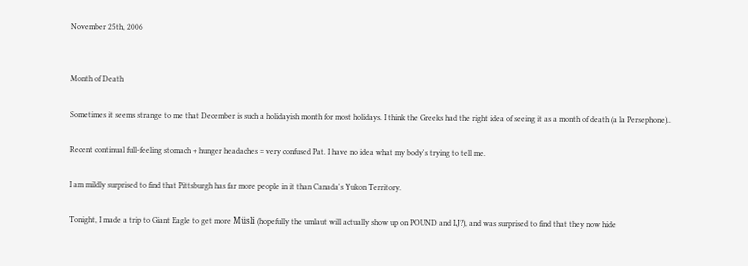November 25th, 2006


Month of Death

Sometimes it seems strange to me that December is such a holidayish month for most holidays. I think the Greeks had the right idea of seeing it as a month of death (a la Persephone)..

Recent continual full-feeling stomach + hunger headaches = very confused Pat. I have no idea what my body's trying to tell me.

I am mildly surprised to find that Pittsburgh has far more people in it than Canada's Yukon Territory.

Tonight, I made a trip to Giant Eagle to get more Müsli (hopefully the umlaut will actually show up on POUND and LJ?), and was surprised to find that they now hide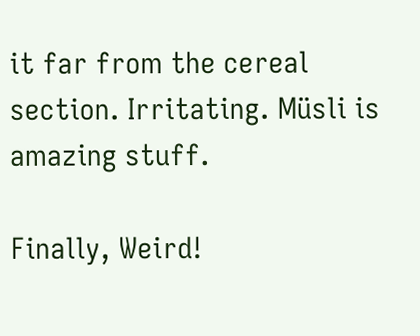it far from the cereal section. Irritating. Müsli is amazing stuff.

Finally, Weird!